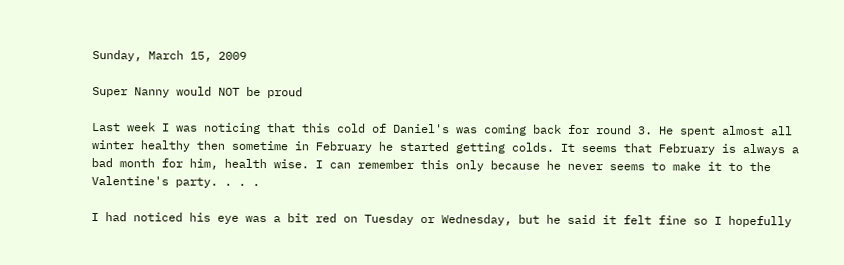Sunday, March 15, 2009

Super Nanny would NOT be proud

Last week I was noticing that this cold of Daniel's was coming back for round 3. He spent almost all winter healthy then sometime in February he started getting colds. It seems that February is always a bad month for him, health wise. I can remember this only because he never seems to make it to the Valentine's party. . . .

I had noticed his eye was a bit red on Tuesday or Wednesday, but he said it felt fine so I hopefully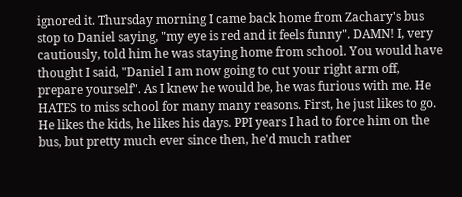ignored it. Thursday morning I came back home from Zachary's bus stop to Daniel saying, "my eye is red and it feels funny". DAMN! I, very cautiously, told him he was staying home from school. You would have thought I said, "Daniel I am now going to cut your right arm off, prepare yourself". As I knew he would be, he was furious with me. He HATES to miss school for many many reasons. First, he just likes to go. He likes the kids, he likes his days. PPI years I had to force him on the bus, but pretty much ever since then, he'd much rather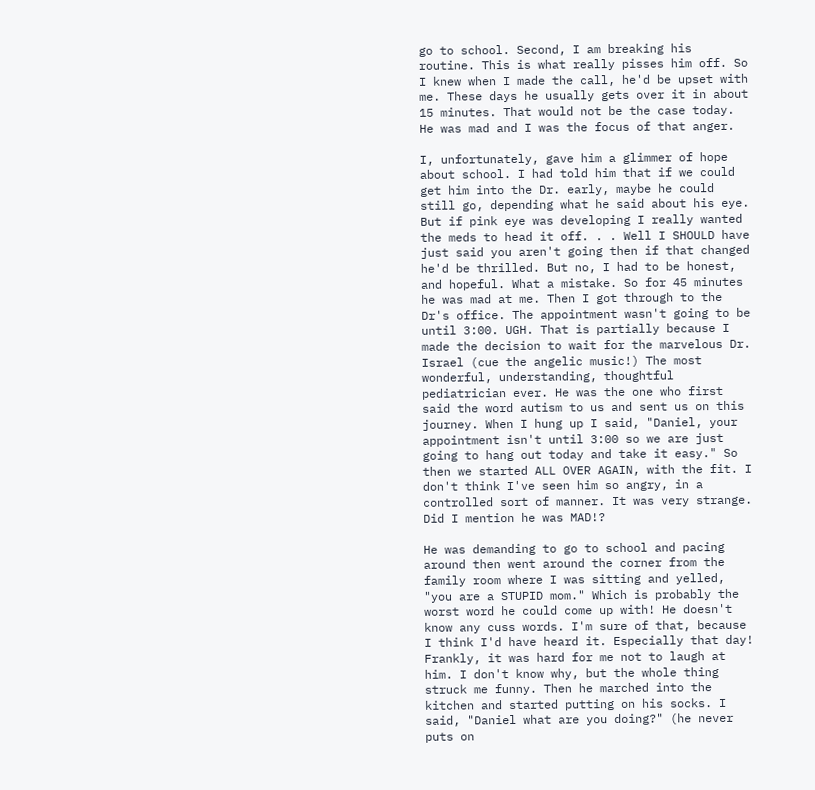go to school. Second, I am breaking his routine. This is what really pisses him off. So I knew when I made the call, he'd be upset with me. These days he usually gets over it in about 15 minutes. That would not be the case today. He was mad and I was the focus of that anger.

I, unfortunately, gave him a glimmer of hope about school. I had told him that if we could get him into the Dr. early, maybe he could still go, depending what he said about his eye. But if pink eye was developing I really wanted the meds to head it off. . . Well I SHOULD have just said you aren't going then if that changed he'd be thrilled. But no, I had to be honest, and hopeful. What a mistake. So for 45 minutes he was mad at me. Then I got through to the Dr's office. The appointment wasn't going to be until 3:00. UGH. That is partially because I made the decision to wait for the marvelous Dr. Israel (cue the angelic music!) The most wonderful, understanding, thoughtful pediatrician ever. He was the one who first said the word autism to us and sent us on this journey. When I hung up I said, "Daniel, your appointment isn't until 3:00 so we are just going to hang out today and take it easy." So then we started ALL OVER AGAIN, with the fit. I don't think I've seen him so angry, in a controlled sort of manner. It was very strange. Did I mention he was MAD!?

He was demanding to go to school and pacing around then went around the corner from the family room where I was sitting and yelled, "you are a STUPID mom." Which is probably the worst word he could come up with! He doesn't know any cuss words. I'm sure of that, because I think I'd have heard it. Especially that day! Frankly, it was hard for me not to laugh at him. I don't know why, but the whole thing struck me funny. Then he marched into the kitchen and started putting on his socks. I said, "Daniel what are you doing?" (he never puts on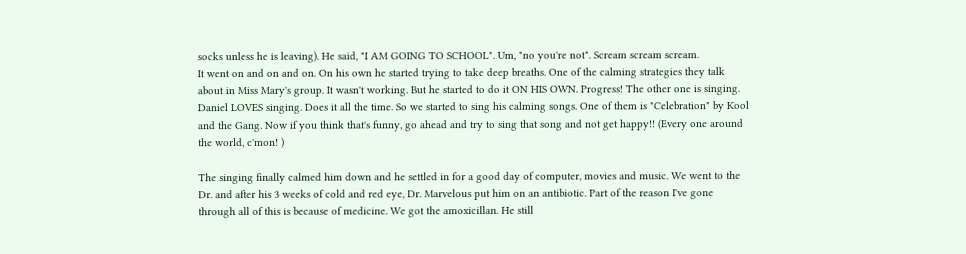socks unless he is leaving). He said, "I AM GOING TO SCHOOL". Um, "no you're not". Scream scream scream.
It went on and on and on. On his own he started trying to take deep breaths. One of the calming strategies they talk about in Miss Mary's group. It wasn't working. But he started to do it ON HIS OWN. Progress! The other one is singing. Daniel LOVES singing. Does it all the time. So we started to sing his calming songs. One of them is "Celebration" by Kool and the Gang. Now if you think that's funny, go ahead and try to sing that song and not get happy!! (Every one around the world, c'mon! )

The singing finally calmed him down and he settled in for a good day of computer, movies and music. We went to the Dr. and after his 3 weeks of cold and red eye, Dr. Marvelous put him on an antibiotic. Part of the reason I've gone through all of this is because of medicine. We got the amoxicillan. He still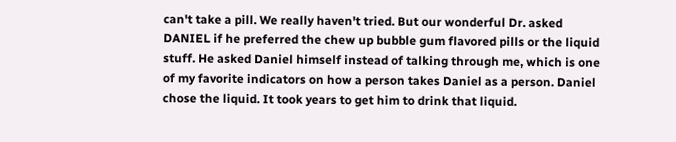can't take a pill. We really haven't tried. But our wonderful Dr. asked DANIEL if he preferred the chew up bubble gum flavored pills or the liquid stuff. He asked Daniel himself instead of talking through me, which is one of my favorite indicators on how a person takes Daniel as a person. Daniel chose the liquid. It took years to get him to drink that liquid.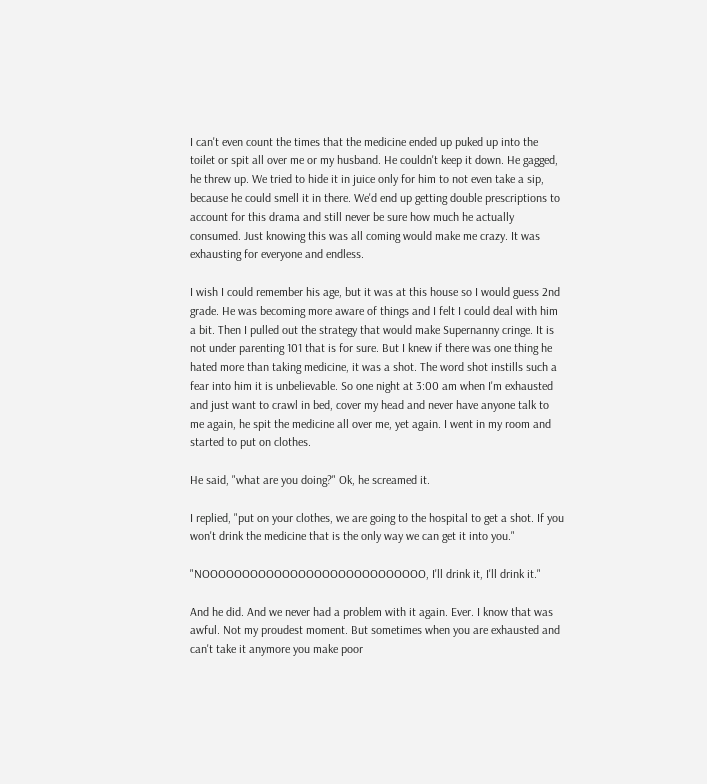I can't even count the times that the medicine ended up puked up into the toilet or spit all over me or my husband. He couldn't keep it down. He gagged, he threw up. We tried to hide it in juice only for him to not even take a sip, because he could smell it in there. We'd end up getting double prescriptions to account for this drama and still never be sure how much he actually consumed. Just knowing this was all coming would make me crazy. It was exhausting for everyone and endless.

I wish I could remember his age, but it was at this house so I would guess 2nd grade. He was becoming more aware of things and I felt I could deal with him a bit. Then I pulled out the strategy that would make Supernanny cringe. It is not under parenting 101 that is for sure. But I knew if there was one thing he hated more than taking medicine, it was a shot. The word shot instills such a fear into him it is unbelievable. So one night at 3:00 am when I'm exhausted and just want to crawl in bed, cover my head and never have anyone talk to me again, he spit the medicine all over me, yet again. I went in my room and started to put on clothes.

He said, "what are you doing?" Ok, he screamed it.

I replied, "put on your clothes, we are going to the hospital to get a shot. If you won't drink the medicine that is the only way we can get it into you."

"NOOOOOOOOOOOOOOOOOOOOOOOOOOOO, I'll drink it, I'll drink it."

And he did. And we never had a problem with it again. Ever. I know that was awful. Not my proudest moment. But sometimes when you are exhausted and can't take it anymore you make poor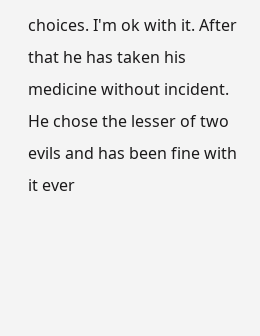choices. I'm ok with it. After that he has taken his medicine without incident. He chose the lesser of two evils and has been fine with it ever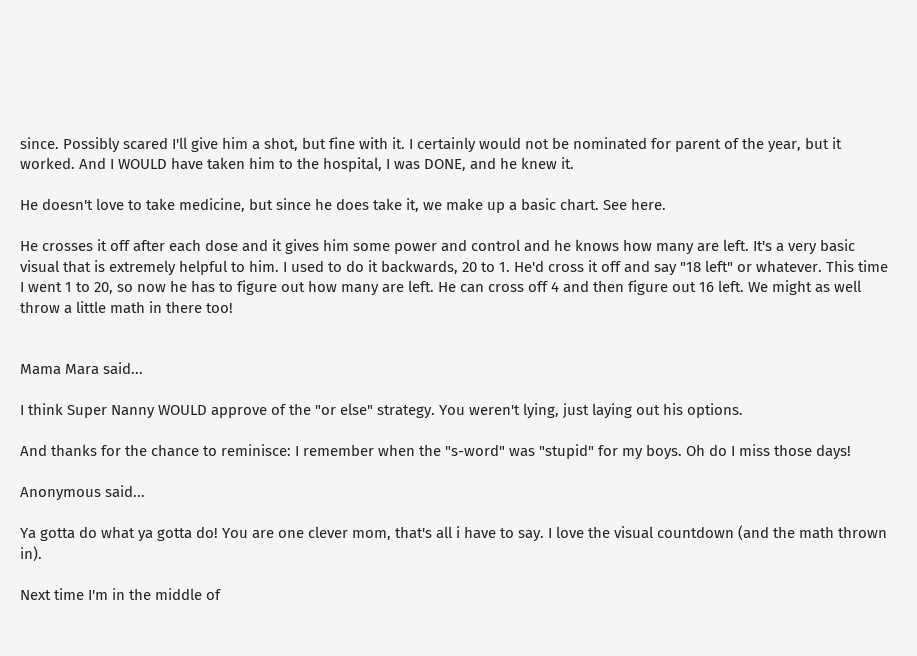since. Possibly scared I'll give him a shot, but fine with it. I certainly would not be nominated for parent of the year, but it worked. And I WOULD have taken him to the hospital, I was DONE, and he knew it.

He doesn't love to take medicine, but since he does take it, we make up a basic chart. See here.

He crosses it off after each dose and it gives him some power and control and he knows how many are left. It's a very basic visual that is extremely helpful to him. I used to do it backwards, 20 to 1. He'd cross it off and say "18 left" or whatever. This time I went 1 to 20, so now he has to figure out how many are left. He can cross off 4 and then figure out 16 left. We might as well throw a little math in there too!


Mama Mara said...

I think Super Nanny WOULD approve of the "or else" strategy. You weren't lying, just laying out his options.

And thanks for the chance to reminisce: I remember when the "s-word" was "stupid" for my boys. Oh do I miss those days!

Anonymous said...

Ya gotta do what ya gotta do! You are one clever mom, that's all i have to say. I love the visual countdown (and the math thrown in).

Next time I'm in the middle of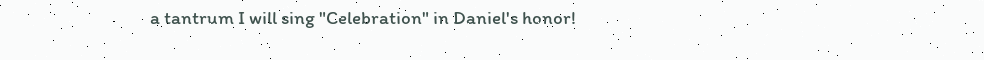a tantrum I will sing "Celebration" in Daniel's honor!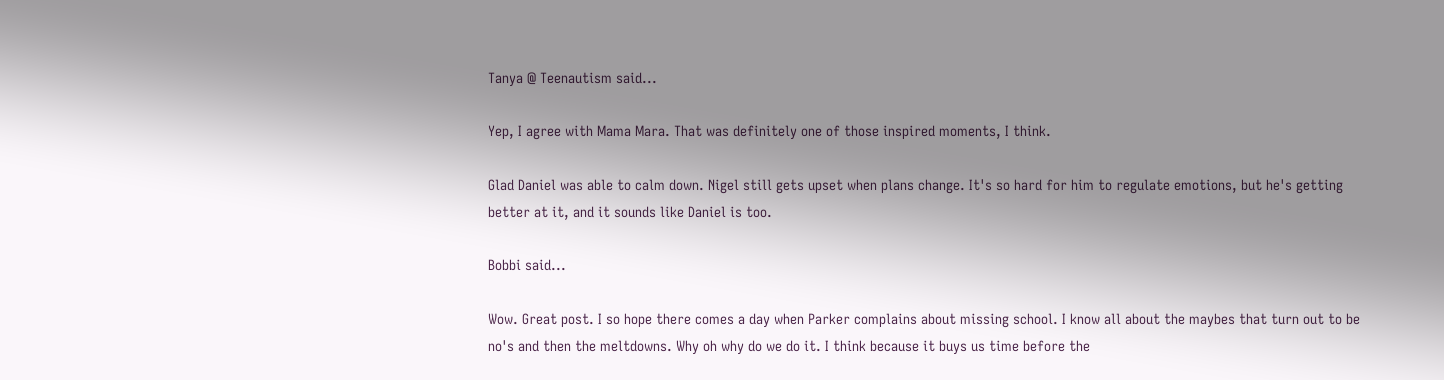Tanya @ Teenautism said...

Yep, I agree with Mama Mara. That was definitely one of those inspired moments, I think.

Glad Daniel was able to calm down. Nigel still gets upset when plans change. It's so hard for him to regulate emotions, but he's getting better at it, and it sounds like Daniel is too.

Bobbi said...

Wow. Great post. I so hope there comes a day when Parker complains about missing school. I know all about the maybes that turn out to be no's and then the meltdowns. Why oh why do we do it. I think because it buys us time before the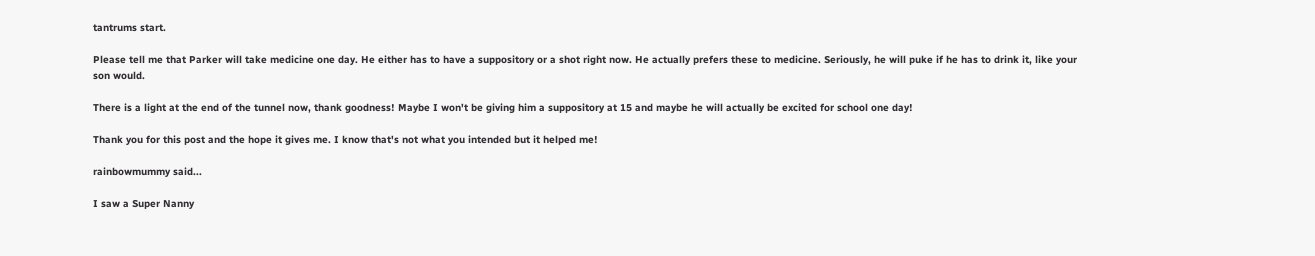tantrums start.

Please tell me that Parker will take medicine one day. He either has to have a suppository or a shot right now. He actually prefers these to medicine. Seriously, he will puke if he has to drink it, like your son would.

There is a light at the end of the tunnel now, thank goodness! Maybe I won't be giving him a suppository at 15 and maybe he will actually be excited for school one day!

Thank you for this post and the hope it gives me. I know that's not what you intended but it helped me!

rainbowmummy said...

I saw a Super Nanny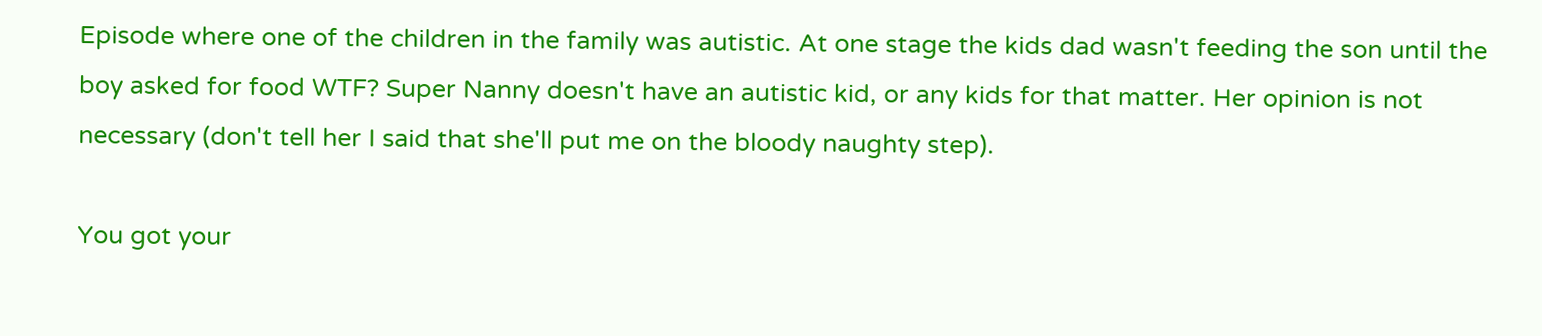Episode where one of the children in the family was autistic. At one stage the kids dad wasn't feeding the son until the boy asked for food WTF? Super Nanny doesn't have an autistic kid, or any kids for that matter. Her opinion is not necessary (don't tell her I said that she'll put me on the bloody naughty step).

You got your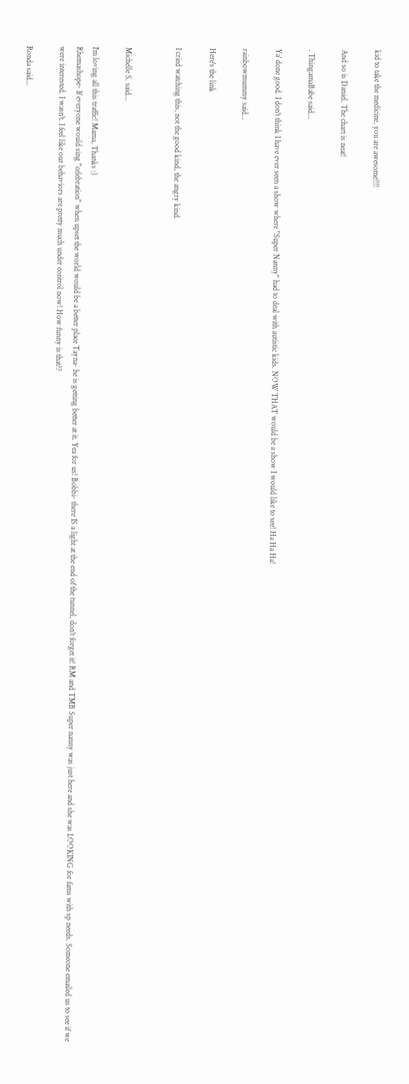kid to take the medicine, you are awesome!!!!

And so is Daniel. The chart is neat!

. ThingamaBabe said...

Ya' done good. I don't think I have ever seen a show where "Super Nanny" had to deal with autistic kids. NOW THAT would be a show I would like to see! Ha Ha Ha!

rainbowmummy said...

Here's the link

I cried watching this, not the good kind, the angry kind.


Michelle S. said...

I'm loving all this traffic! Mama, Thanks :)
Rhemashope- If everyone would sing "celebration" when upset the world would be a better place Tayna- he is getting better at it. Yea for us! Bobbi- there IS a light at the end of the tunnel, don't forget it! RM and TMB Super nanny was just here and she was LOOKING for fams with sp needs. Someone emailed us to see if we were interested. I wasn't. I feel like our behaviors are pretty much under control now! How funny is that??

Ronda said...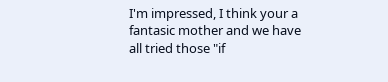I'm impressed, I think your a fantasic mother and we have all tried those "if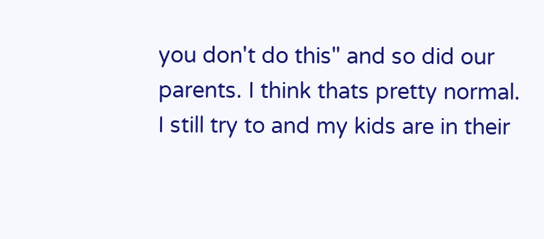you don't do this" and so did our parents. I think thats pretty normal. I still try to and my kids are in their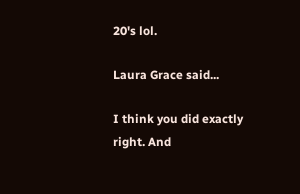20's lol.

Laura Grace said...

I think you did exactly right. And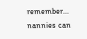remember... nannies can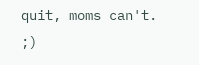quit, moms can't. ;)